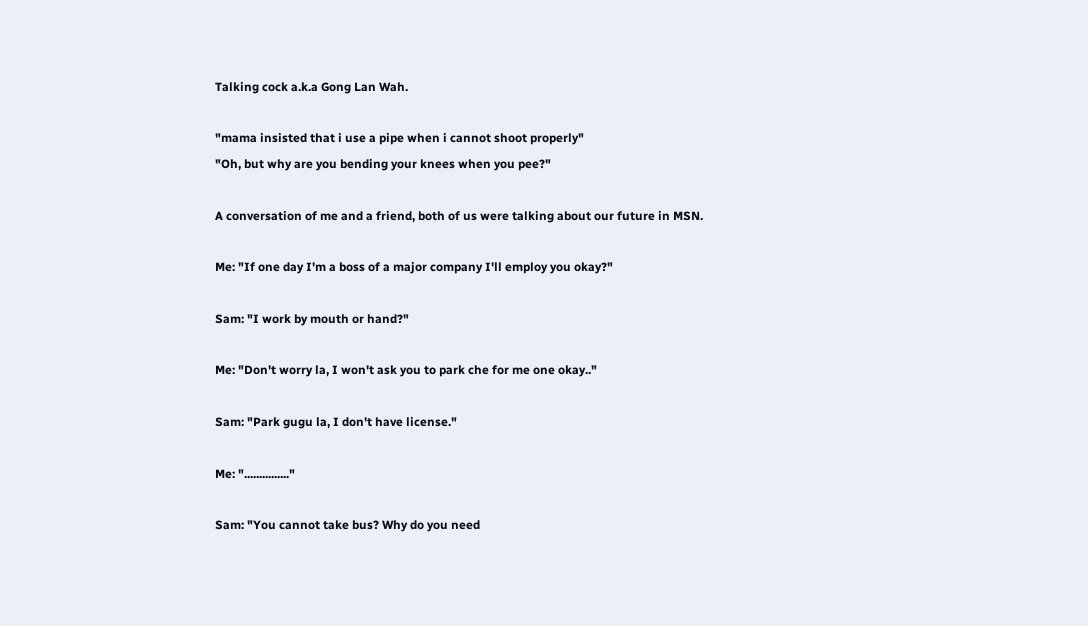Talking cock a.k.a Gong Lan Wah.

"mama insisted that i use a pipe when i cannot shoot properly"
"Oh, but why are you bending your knees when you pee?"

A conversation of me and a friend, both of us were talking about our future in MSN.

Me: "If one day I'm a boss of a major company I'll employ you okay?"

Sam: "I work by mouth or hand?"

Me: "Don't worry la, I won't ask you to park che for me one okay.."

Sam: "Park gugu la, I don't have license."

Me: "..............."

Sam: "You cannot take bus? Why do you need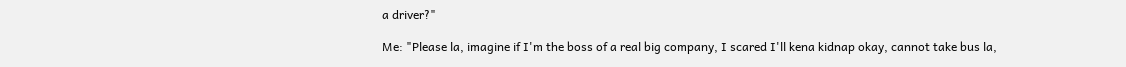a driver?"

Me: "Please la, imagine if I'm the boss of a real big company, I scared I'll kena kidnap okay, cannot take bus la,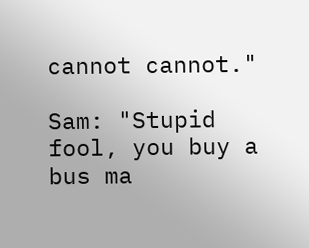cannot cannot."

Sam: "Stupid fool, you buy a bus ma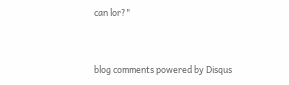can lor?"


blog comments powered by Disqus